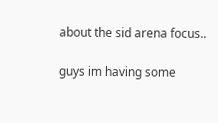about the sid arena focus..

guys im having some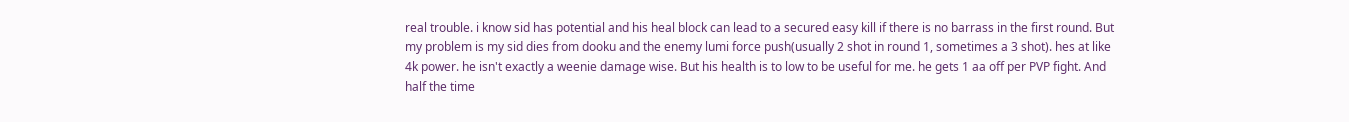real trouble. i know sid has potential and his heal block can lead to a secured easy kill if there is no barrass in the first round. But my problem is my sid dies from dooku and the enemy lumi force push(usually 2 shot in round 1, sometimes a 3 shot). hes at like 4k power. he isn't exactly a weenie damage wise. But his health is to low to be useful for me. he gets 1 aa off per PVP fight. And half the time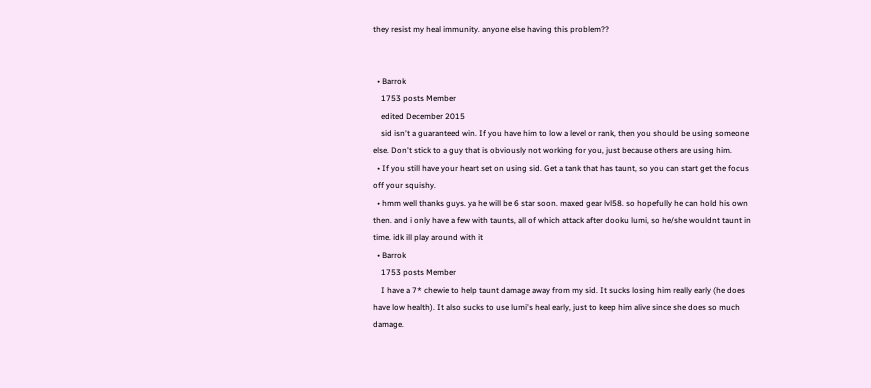they resist my heal immunity. anyone else having this problem??


  • Barrok
    1753 posts Member
    edited December 2015
    sid isn't a guaranteed win. If you have him to low a level or rank, then you should be using someone else. Don't stick to a guy that is obviously not working for you, just because others are using him.
  • If you still have your heart set on using sid. Get a tank that has taunt, so you can start get the focus off your squishy.
  • hmm well thanks guys. ya he will be 6 star soon. maxed gear lvl58. so hopefully he can hold his own then. and i only have a few with taunts, all of which attack after dooku lumi, so he/she wouldnt taunt in time. idk ill play around with it
  • Barrok
    1753 posts Member
    I have a 7* chewie to help taunt damage away from my sid. It sucks losing him really early (he does have low health). It also sucks to use lumi's heal early, just to keep him alive since she does so much damage.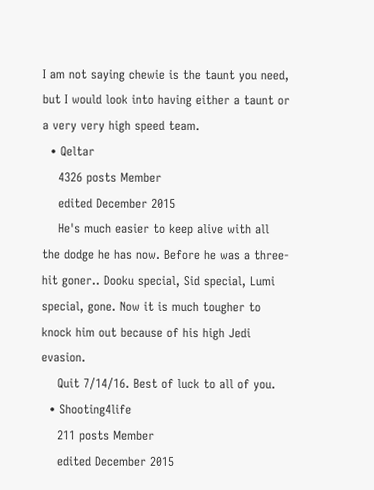I am not saying chewie is the taunt you need, but I would look into having either a taunt or a very very high speed team.
  • Qeltar
    4326 posts Member
    edited December 2015
    He's much easier to keep alive with all the dodge he has now. Before he was a three-hit goner.. Dooku special, Sid special, Lumi special, gone. Now it is much tougher to knock him out because of his high Jedi evasion.
    Quit 7/14/16. Best of luck to all of you.
  • Shooting4life
    211 posts Member
    edited December 2015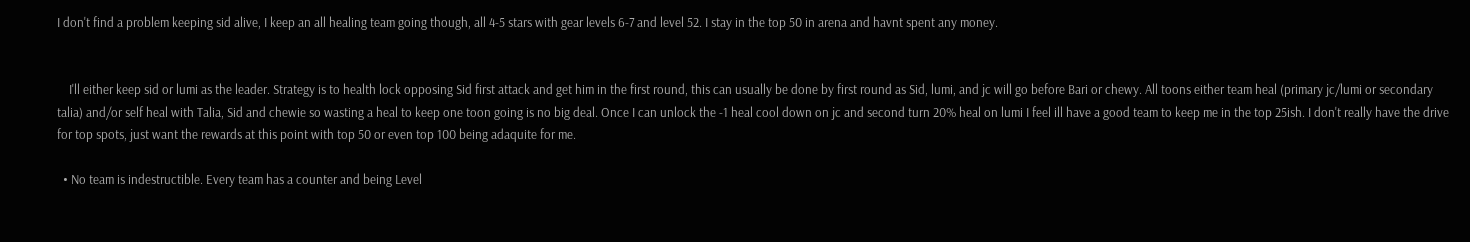I don't find a problem keeping sid alive, I keep an all healing team going though, all 4-5 stars with gear levels 6-7 and level 52. I stay in the top 50 in arena and havnt spent any money.


    I'll either keep sid or lumi as the leader. Strategy is to health lock opposing Sid first attack and get him in the first round, this can usually be done by first round as Sid, lumi, and jc will go before Bari or chewy. All toons either team heal (primary jc/lumi or secondary talia) and/or self heal with Talia, Sid and chewie so wasting a heal to keep one toon going is no big deal. Once I can unlock the -1 heal cool down on jc and second turn 20% heal on lumi I feel ill have a good team to keep me in the top 25ish. I don't really have the drive for top spots, just want the rewards at this point with top 50 or even top 100 being adaquite for me.

  • No team is indestructible. Every team has a counter and being Level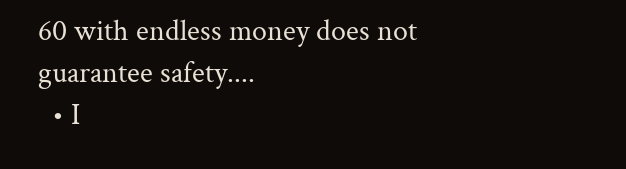60 with endless money does not guarantee safety....
  • I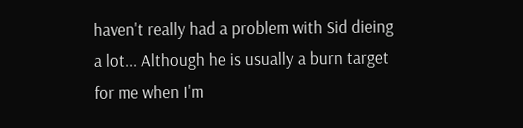haven't really had a problem with Sid dieing a lot... Although he is usually a burn target for me when I'm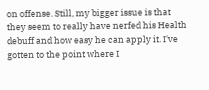on offense. Still, my bigger issue is that they seem to really have nerfed his Health debuff and how easy he can apply it. I've gotten to the point where I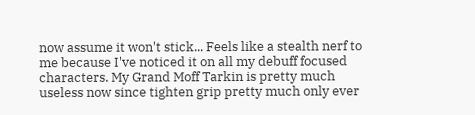now assume it won't stick... Feels like a stealth nerf to me because I've noticed it on all my debuff focused characters. My Grand Moff Tarkin is pretty much useless now since tighten grip pretty much only ever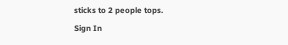sticks to 2 people tops.
Sign In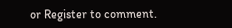or Register to comment.